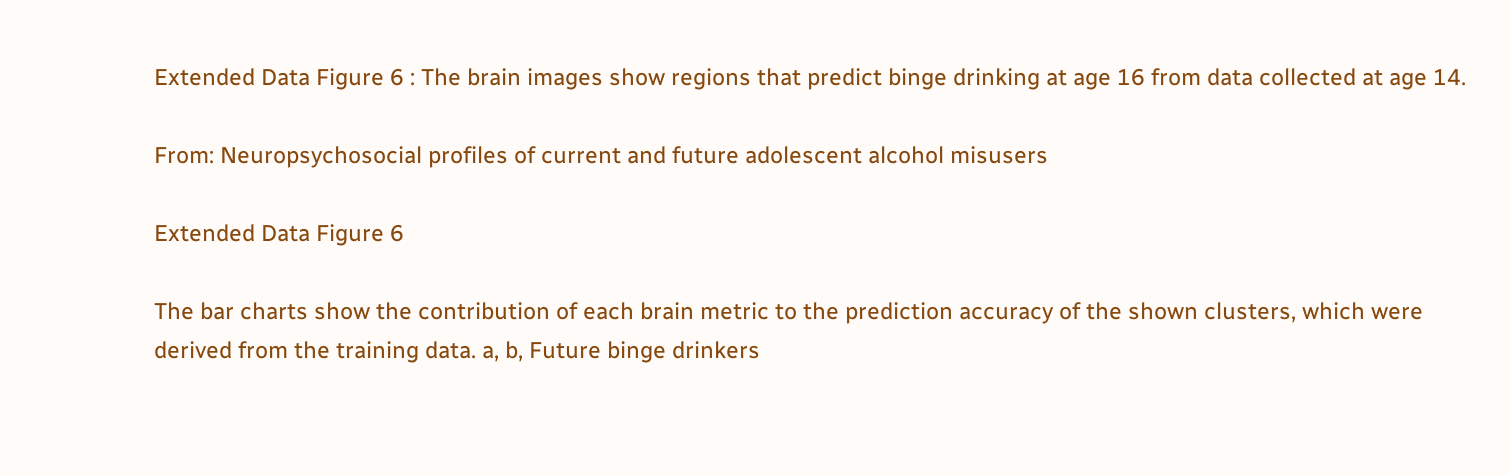Extended Data Figure 6 : The brain images show regions that predict binge drinking at age 16 from data collected at age 14.

From: Neuropsychosocial profiles of current and future adolescent alcohol misusers

Extended Data Figure 6

The bar charts show the contribution of each brain metric to the prediction accuracy of the shown clusters, which were derived from the training data. a, b, Future binge drinkers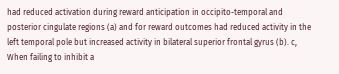had reduced activation during reward anticipation in occipito-temporal and posterior cingulate regions (a) and for reward outcomes had reduced activity in the left temporal pole but increased activity in bilateral superior frontal gyrus (b). c, When failing to inhibit a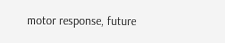motor response, future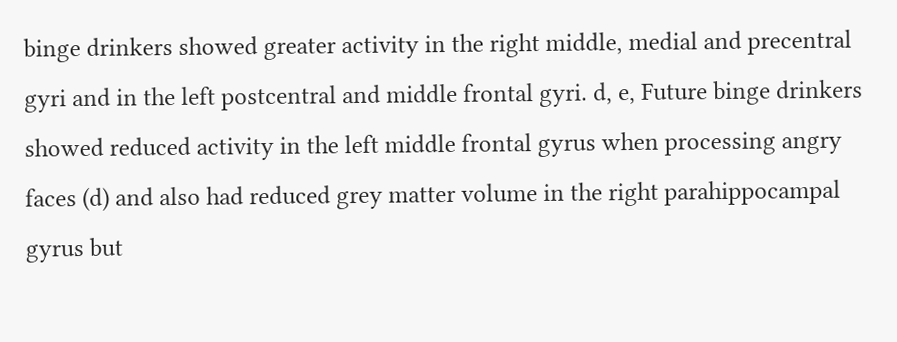binge drinkers showed greater activity in the right middle, medial and precentral gyri and in the left postcentral and middle frontal gyri. d, e, Future binge drinkers showed reduced activity in the left middle frontal gyrus when processing angry faces (d) and also had reduced grey matter volume in the right parahippocampal gyrus but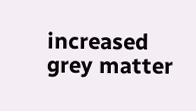increased grey matter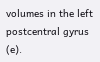volumes in the left postcentral gyrus (e).